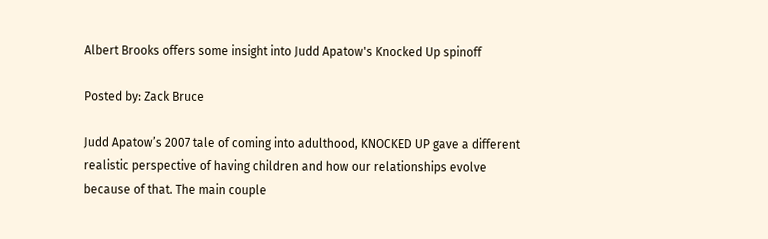Albert Brooks offers some insight into Judd Apatow's Knocked Up spinoff

Posted by: Zack Bruce

Judd Apatow’s 2007 tale of coming into adulthood, KNOCKED UP gave a different realistic perspective of having children and how our relationships evolve because of that. The main couple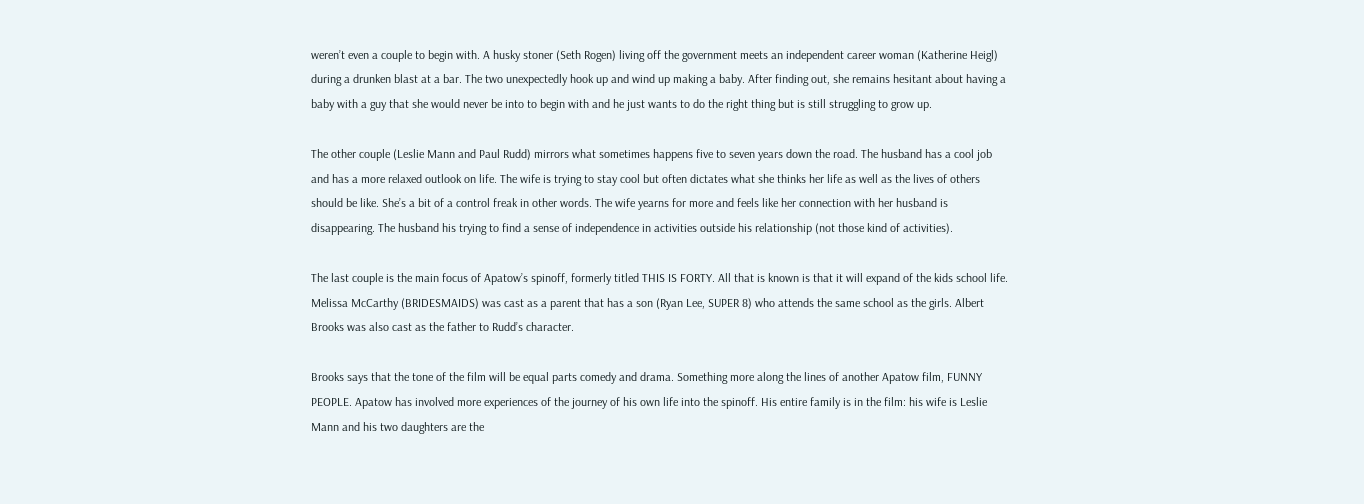weren’t even a couple to begin with. A husky stoner (Seth Rogen) living off the government meets an independent career woman (Katherine Heigl) during a drunken blast at a bar. The two unexpectedly hook up and wind up making a baby. After finding out, she remains hesitant about having a baby with a guy that she would never be into to begin with and he just wants to do the right thing but is still struggling to grow up.

The other couple (Leslie Mann and Paul Rudd) mirrors what sometimes happens five to seven years down the road. The husband has a cool job and has a more relaxed outlook on life. The wife is trying to stay cool but often dictates what she thinks her life as well as the lives of others should be like. She’s a bit of a control freak in other words. The wife yearns for more and feels like her connection with her husband is disappearing. The husband his trying to find a sense of independence in activities outside his relationship (not those kind of activities).

The last couple is the main focus of Apatow’s spinoff, formerly titled THIS IS FORTY. All that is known is that it will expand of the kids school life. Melissa McCarthy (BRIDESMAIDS) was cast as a parent that has a son (Ryan Lee, SUPER 8) who attends the same school as the girls. Albert Brooks was also cast as the father to Rudd’s character.

Brooks says that the tone of the film will be equal parts comedy and drama. Something more along the lines of another Apatow film, FUNNY PEOPLE. Apatow has involved more experiences of the journey of his own life into the spinoff. His entire family is in the film: his wife is Leslie Mann and his two daughters are the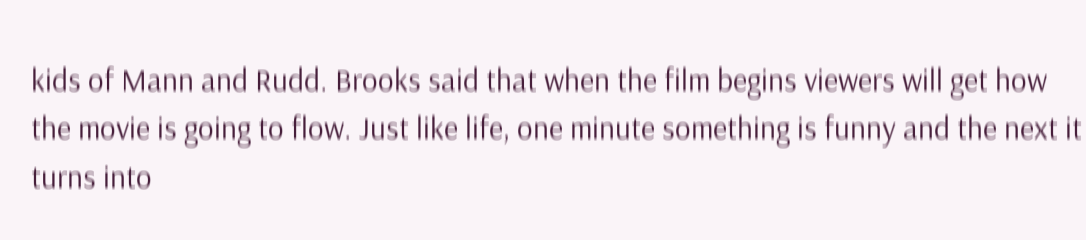kids of Mann and Rudd. Brooks said that when the film begins viewers will get how the movie is going to flow. Just like life, one minute something is funny and the next it turns into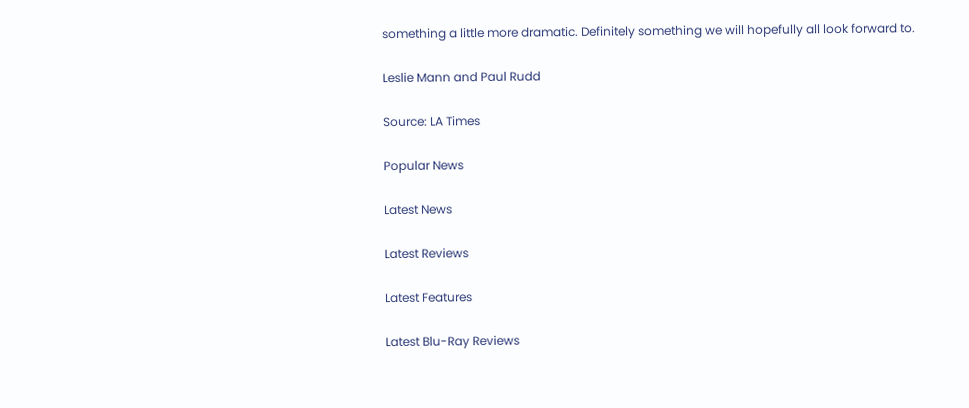something a little more dramatic. Definitely something we will hopefully all look forward to.

Leslie Mann and Paul Rudd

Source: LA Times

Popular News

Latest News

Latest Reviews

Latest Features

Latest Blu-Ray Reviews